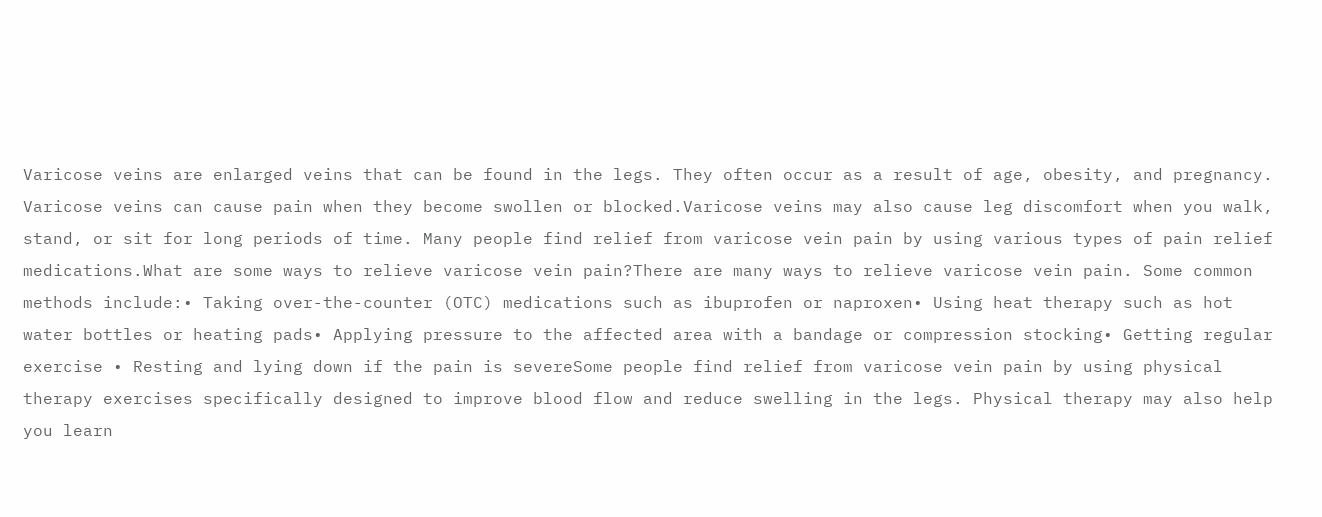Varicose veins are enlarged veins that can be found in the legs. They often occur as a result of age, obesity, and pregnancy. Varicose veins can cause pain when they become swollen or blocked.Varicose veins may also cause leg discomfort when you walk, stand, or sit for long periods of time. Many people find relief from varicose vein pain by using various types of pain relief medications.What are some ways to relieve varicose vein pain?There are many ways to relieve varicose vein pain. Some common methods include:• Taking over-the-counter (OTC) medications such as ibuprofen or naproxen• Using heat therapy such as hot water bottles or heating pads• Applying pressure to the affected area with a bandage or compression stocking• Getting regular exercise • Resting and lying down if the pain is severeSome people find relief from varicose vein pain by using physical therapy exercises specifically designed to improve blood flow and reduce swelling in the legs. Physical therapy may also help you learn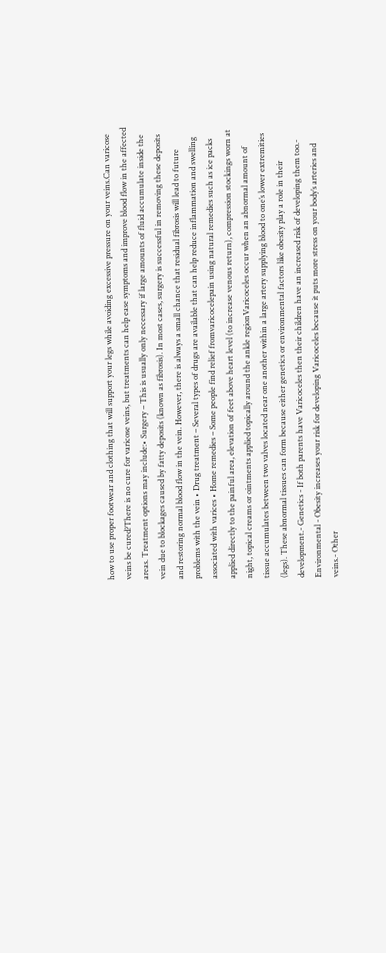how to use proper footwear and clothing that will support your legs while avoiding excessive pressure on your veins.Can varicose veins be cured?There is no cure for varicose veins, but treatments can help ease symptoms and improve blood flow in the affected areas. Treatment options may include:• Surgery – This is usually only necessary if large amounts of fluid accumulate inside the vein due to blockages caused by fatty deposits (known as fibrosis). In most cases, surgery is successful in removing these deposits and restoring normal blood flow in the vein. However, there is always a small chance that residual fibrosis will lead to future problems with the vein • Drug treatment – Several types of drugs are available that can help reduce inflammation and swelling associated with varices • Home remedies – Some people find relief fromvaricocelepain using natural remedies such as ice packs applied directly to the painful area, elevation of feet above heart level (to increase venous return), compression stockings worn at night, topical creams or ointments applied topically around the ankle regionVaricoceles occur when an abnormal amount of tissue accumulates between two valves located near one another within a large artery supplying blood to one’s lower extremities (legs). These abnormal tissues can form because either genetics or environmental factors like obesity play a role in their development.- Genetics - If both parents have Varicoceles then their children have an increased risk of developing them too.- Environmental - Obesity increases your risk for developing Varicoceles because it puts more stress on your body’s arteries and veins.- Other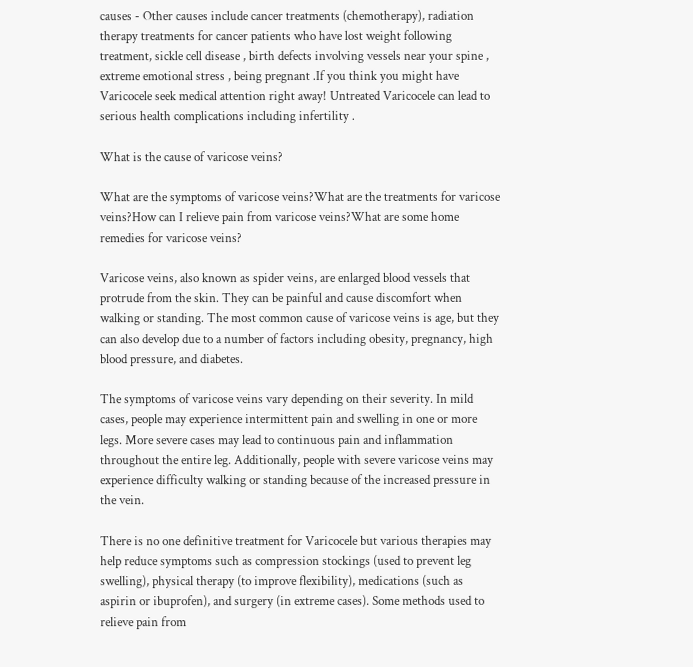causes - Other causes include cancer treatments (chemotherapy), radiation therapy treatments for cancer patients who have lost weight following treatment, sickle cell disease , birth defects involving vessels near your spine , extreme emotional stress , being pregnant .If you think you might have Varicocele seek medical attention right away! Untreated Varicocele can lead to serious health complications including infertility .

What is the cause of varicose veins?

What are the symptoms of varicose veins?What are the treatments for varicose veins?How can I relieve pain from varicose veins?What are some home remedies for varicose veins?

Varicose veins, also known as spider veins, are enlarged blood vessels that protrude from the skin. They can be painful and cause discomfort when walking or standing. The most common cause of varicose veins is age, but they can also develop due to a number of factors including obesity, pregnancy, high blood pressure, and diabetes.

The symptoms of varicose veins vary depending on their severity. In mild cases, people may experience intermittent pain and swelling in one or more legs. More severe cases may lead to continuous pain and inflammation throughout the entire leg. Additionally, people with severe varicose veins may experience difficulty walking or standing because of the increased pressure in the vein.

There is no one definitive treatment for Varicocele but various therapies may help reduce symptoms such as compression stockings (used to prevent leg swelling), physical therapy (to improve flexibility), medications (such as aspirin or ibuprofen), and surgery (in extreme cases). Some methods used to relieve pain from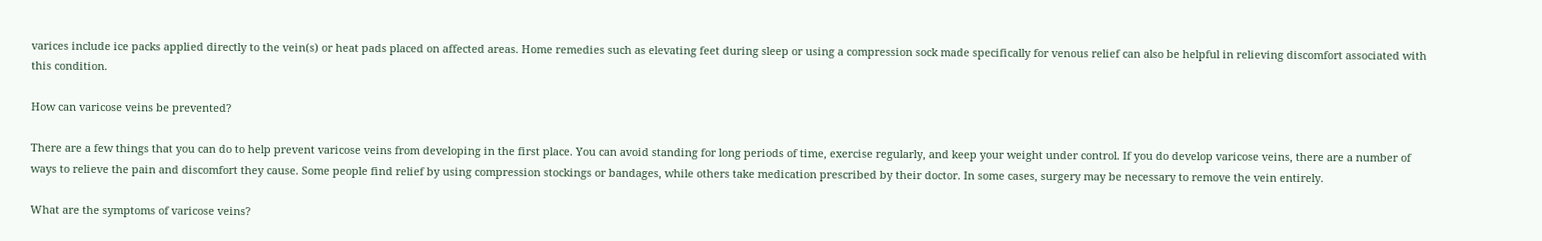varices include ice packs applied directly to the vein(s) or heat pads placed on affected areas. Home remedies such as elevating feet during sleep or using a compression sock made specifically for venous relief can also be helpful in relieving discomfort associated with this condition.

How can varicose veins be prevented?

There are a few things that you can do to help prevent varicose veins from developing in the first place. You can avoid standing for long periods of time, exercise regularly, and keep your weight under control. If you do develop varicose veins, there are a number of ways to relieve the pain and discomfort they cause. Some people find relief by using compression stockings or bandages, while others take medication prescribed by their doctor. In some cases, surgery may be necessary to remove the vein entirely.

What are the symptoms of varicose veins?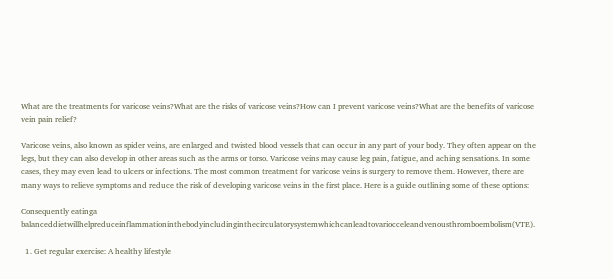What are the treatments for varicose veins?What are the risks of varicose veins?How can I prevent varicose veins?What are the benefits of varicose vein pain relief?

Varicose veins, also known as spider veins, are enlarged and twisted blood vessels that can occur in any part of your body. They often appear on the legs, but they can also develop in other areas such as the arms or torso. Varicose veins may cause leg pain, fatigue, and aching sensations. In some cases, they may even lead to ulcers or infections. The most common treatment for varicose veins is surgery to remove them. However, there are many ways to relieve symptoms and reduce the risk of developing varicose veins in the first place. Here is a guide outlining some of these options:

Consequently eatinga balanceddietwillhelpreduceinflammationinthebodyincludinginthecirculatorysystemwhichcanleadtovariocceleandvenousthromboembolism(VTE).

  1. Get regular exercise: A healthy lifestyle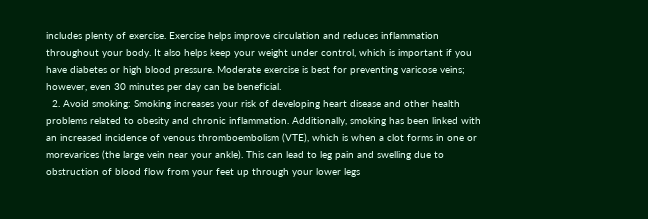includes plenty of exercise. Exercise helps improve circulation and reduces inflammation throughout your body. It also helps keep your weight under control, which is important if you have diabetes or high blood pressure. Moderate exercise is best for preventing varicose veins; however, even 30 minutes per day can be beneficial.
  2. Avoid smoking: Smoking increases your risk of developing heart disease and other health problems related to obesity and chronic inflammation. Additionally, smoking has been linked with an increased incidence of venous thromboembolism (VTE), which is when a clot forms in one or morevarices (the large vein near your ankle). This can lead to leg pain and swelling due to obstruction of blood flow from your feet up through your lower legs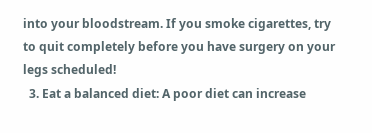into your bloodstream. If you smoke cigarettes, try to quit completely before you have surgery on your legs scheduled!
  3. Eat a balanced diet: A poor diet can increase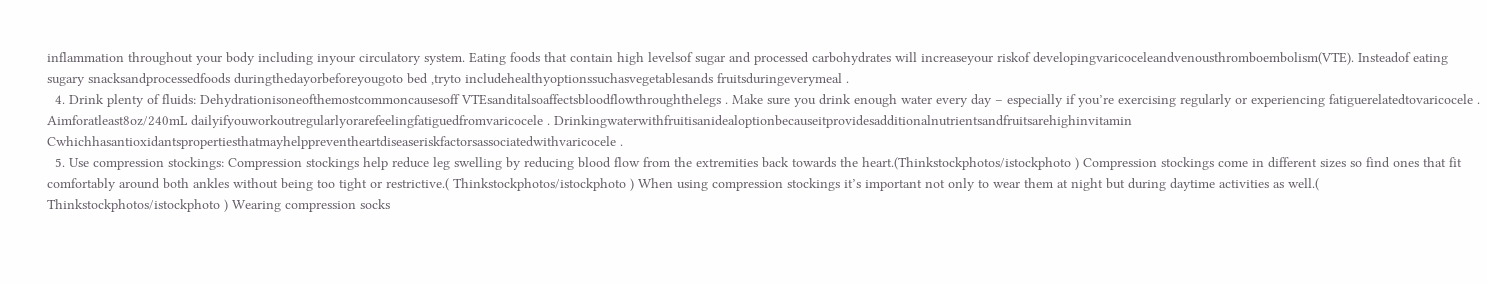inflammation throughout your body including inyour circulatory system. Eating foods that contain high levelsof sugar and processed carbohydrates will increaseyour riskof developingvaricoceleandvenousthromboembolism(VTE). Insteadof eating sugary snacksandprocessedfoods duringthedayorbeforeyougoto bed ,tryto includehealthyoptionssuchasvegetablesands fruitsduringeverymeal .
  4. Drink plenty of fluids: Dehydrationisoneofthemostcommoncausesoff VTEsanditalsoaffectsbloodflowthroughthelegs . Make sure you drink enough water every day – especially if you’re exercising regularly or experiencing fatiguerelatedtovaricocele . Aimforatleast8oz/240mL dailyifyouworkoutregularlyorarefeelingfatiguedfromvaricocele . Drinkingwaterwithfruitisanidealoptionbecauseitprovidesadditionalnutrientsandfruitsarehighinvitamin Cwhichhasantioxidantspropertiesthatmayhelppreventheartdiseaseriskfactorsassociatedwithvaricocele .
  5. Use compression stockings: Compression stockings help reduce leg swelling by reducing blood flow from the extremities back towards the heart.(Thinkstockphotos/istockphoto ) Compression stockings come in different sizes so find ones that fit comfortably around both ankles without being too tight or restrictive.( Thinkstockphotos/istockphoto ) When using compression stockings it’s important not only to wear them at night but during daytime activities as well.( Thinkstockphotos/istockphoto ) Wearing compression socks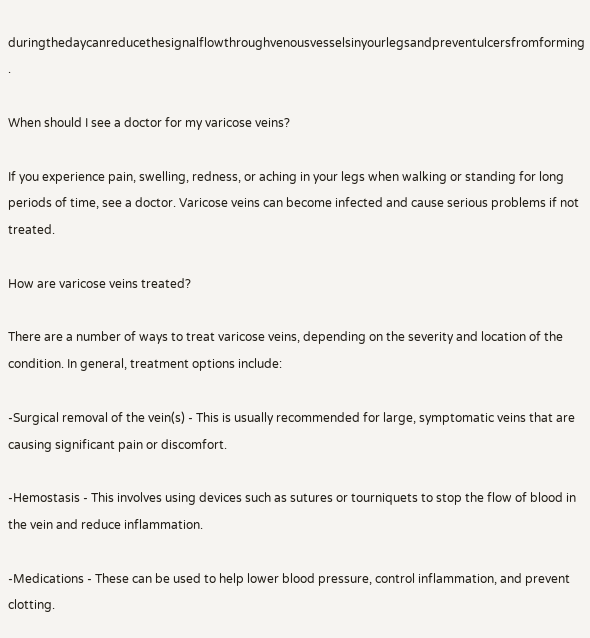duringthedaycanreducethesignalflowthroughvenousvesselsinyourlegsandpreventulcersfromforming .

When should I see a doctor for my varicose veins?

If you experience pain, swelling, redness, or aching in your legs when walking or standing for long periods of time, see a doctor. Varicose veins can become infected and cause serious problems if not treated.

How are varicose veins treated?

There are a number of ways to treat varicose veins, depending on the severity and location of the condition. In general, treatment options include:

-Surgical removal of the vein(s) - This is usually recommended for large, symptomatic veins that are causing significant pain or discomfort.

-Hemostasis - This involves using devices such as sutures or tourniquets to stop the flow of blood in the vein and reduce inflammation.

-Medications - These can be used to help lower blood pressure, control inflammation, and prevent clotting.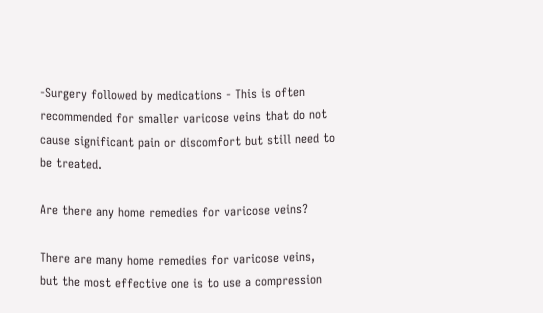-Surgery followed by medications - This is often recommended for smaller varicose veins that do not cause significant pain or discomfort but still need to be treated.

Are there any home remedies for varicose veins?

There are many home remedies for varicose veins, but the most effective one is to use a compression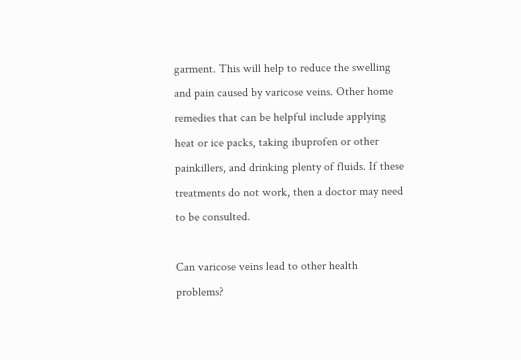garment. This will help to reduce the swelling and pain caused by varicose veins. Other home remedies that can be helpful include applying heat or ice packs, taking ibuprofen or other painkillers, and drinking plenty of fluids. If these treatments do not work, then a doctor may need to be consulted.

Can varicose veins lead to other health problems?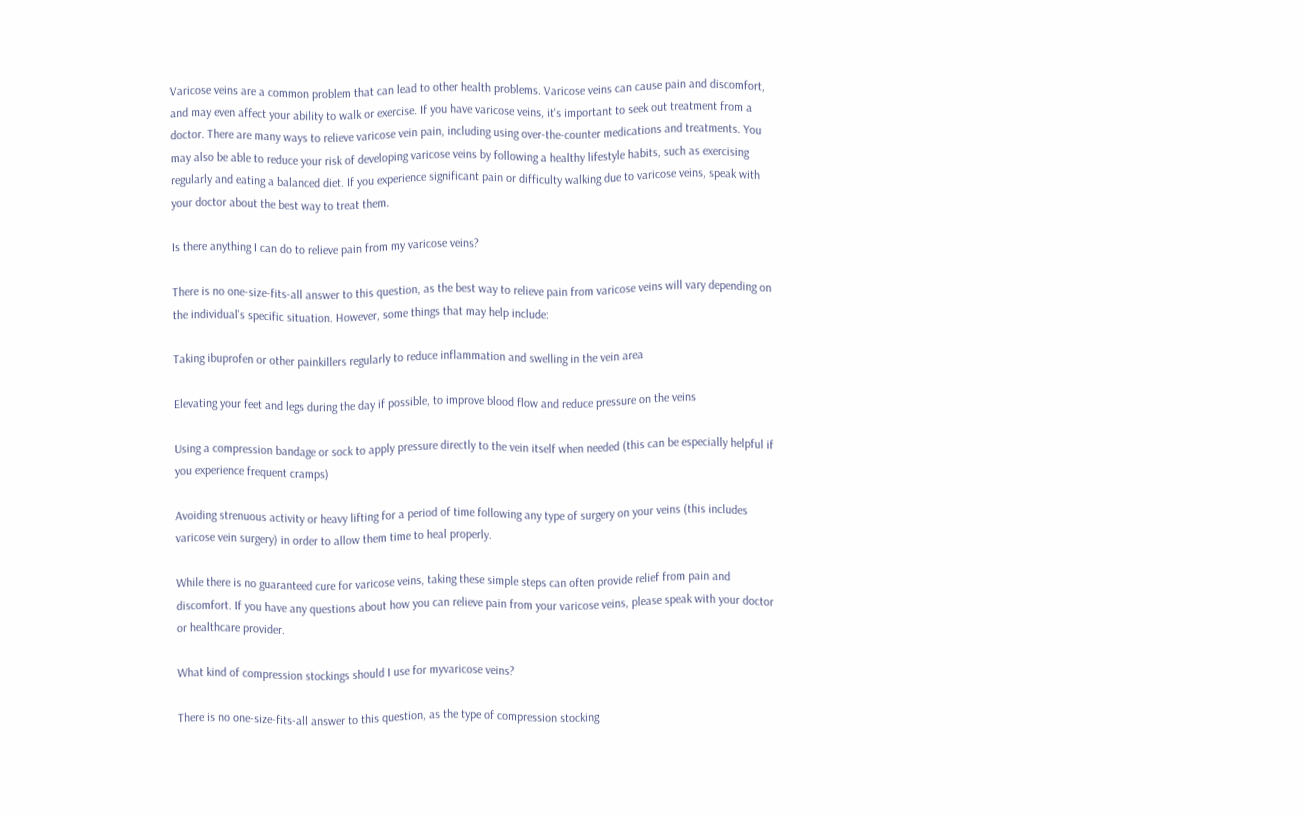Varicose veins are a common problem that can lead to other health problems. Varicose veins can cause pain and discomfort, and may even affect your ability to walk or exercise. If you have varicose veins, it's important to seek out treatment from a doctor. There are many ways to relieve varicose vein pain, including using over-the-counter medications and treatments. You may also be able to reduce your risk of developing varicose veins by following a healthy lifestyle habits, such as exercising regularly and eating a balanced diet. If you experience significant pain or difficulty walking due to varicose veins, speak with your doctor about the best way to treat them.

Is there anything I can do to relieve pain from my varicose veins?

There is no one-size-fits-all answer to this question, as the best way to relieve pain from varicose veins will vary depending on the individual's specific situation. However, some things that may help include:

Taking ibuprofen or other painkillers regularly to reduce inflammation and swelling in the vein area

Elevating your feet and legs during the day if possible, to improve blood flow and reduce pressure on the veins

Using a compression bandage or sock to apply pressure directly to the vein itself when needed (this can be especially helpful if you experience frequent cramps)

Avoiding strenuous activity or heavy lifting for a period of time following any type of surgery on your veins (this includes varicose vein surgery) in order to allow them time to heal properly.

While there is no guaranteed cure for varicose veins, taking these simple steps can often provide relief from pain and discomfort. If you have any questions about how you can relieve pain from your varicose veins, please speak with your doctor or healthcare provider.

What kind of compression stockings should I use for myvaricose veins?

There is no one-size-fits-all answer to this question, as the type of compression stocking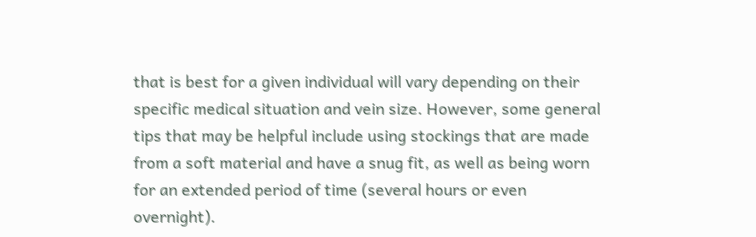that is best for a given individual will vary depending on their specific medical situation and vein size. However, some general tips that may be helpful include using stockings that are made from a soft material and have a snug fit, as well as being worn for an extended period of time (several hours or even overnight).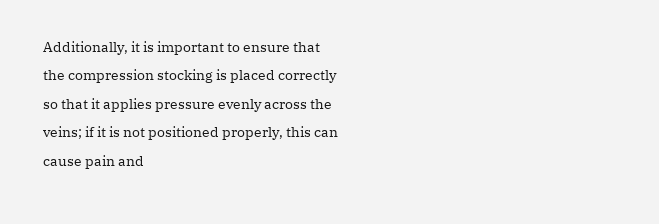Additionally, it is important to ensure that the compression stocking is placed correctly so that it applies pressure evenly across the veins; if it is not positioned properly, this can cause pain and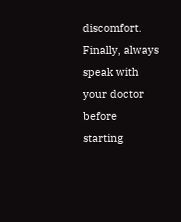discomfort. Finally, always speak with your doctor before starting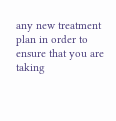any new treatment plan in order to ensure that you are taking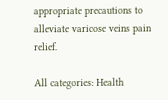appropriate precautions to alleviate varicose veins pain relief.

All categories: Health